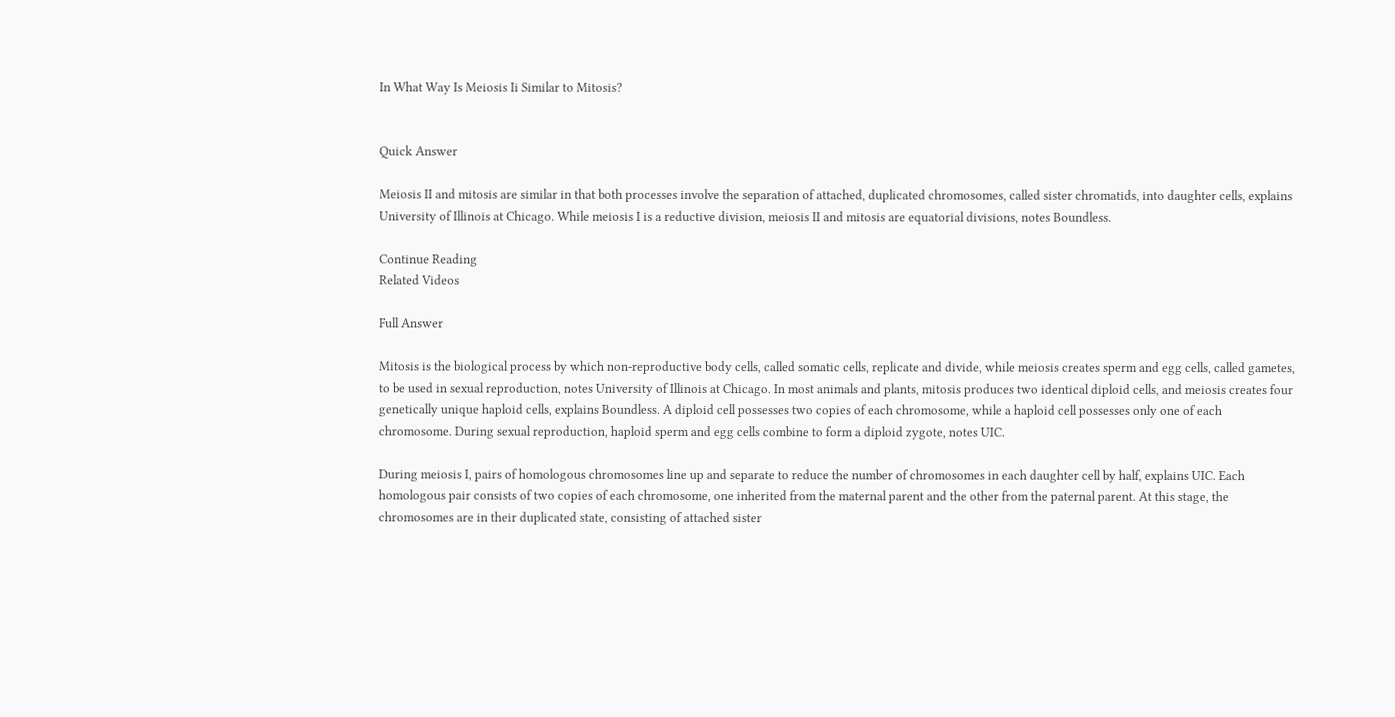In What Way Is Meiosis Ii Similar to Mitosis?


Quick Answer

Meiosis II and mitosis are similar in that both processes involve the separation of attached, duplicated chromosomes, called sister chromatids, into daughter cells, explains University of Illinois at Chicago. While meiosis I is a reductive division, meiosis II and mitosis are equatorial divisions, notes Boundless.

Continue Reading
Related Videos

Full Answer

Mitosis is the biological process by which non-reproductive body cells, called somatic cells, replicate and divide, while meiosis creates sperm and egg cells, called gametes, to be used in sexual reproduction, notes University of Illinois at Chicago. In most animals and plants, mitosis produces two identical diploid cells, and meiosis creates four genetically unique haploid cells, explains Boundless. A diploid cell possesses two copies of each chromosome, while a haploid cell possesses only one of each chromosome. During sexual reproduction, haploid sperm and egg cells combine to form a diploid zygote, notes UIC.

During meiosis I, pairs of homologous chromosomes line up and separate to reduce the number of chromosomes in each daughter cell by half, explains UIC. Each homologous pair consists of two copies of each chromosome, one inherited from the maternal parent and the other from the paternal parent. At this stage, the chromosomes are in their duplicated state, consisting of attached sister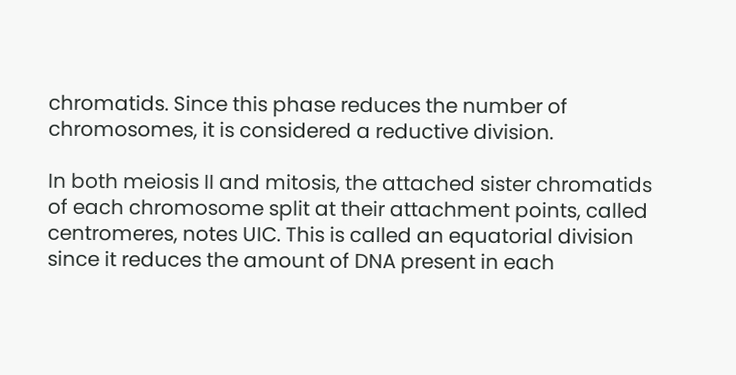chromatids. Since this phase reduces the number of chromosomes, it is considered a reductive division.

In both meiosis II and mitosis, the attached sister chromatids of each chromosome split at their attachment points, called centromeres, notes UIC. This is called an equatorial division since it reduces the amount of DNA present in each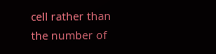cell rather than the number of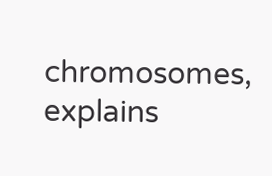chromosomes, explains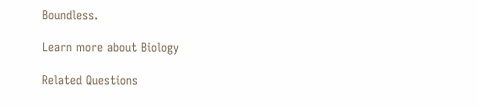Boundless.

Learn more about Biology

Related Questions